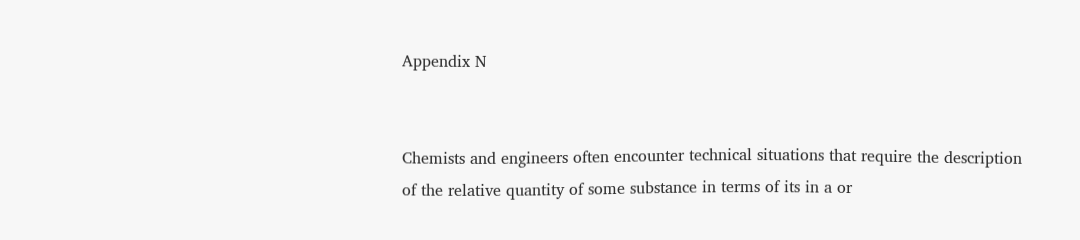Appendix N


Chemists and engineers often encounter technical situations that require the description of the relative quantity of some substance in terms of its in a or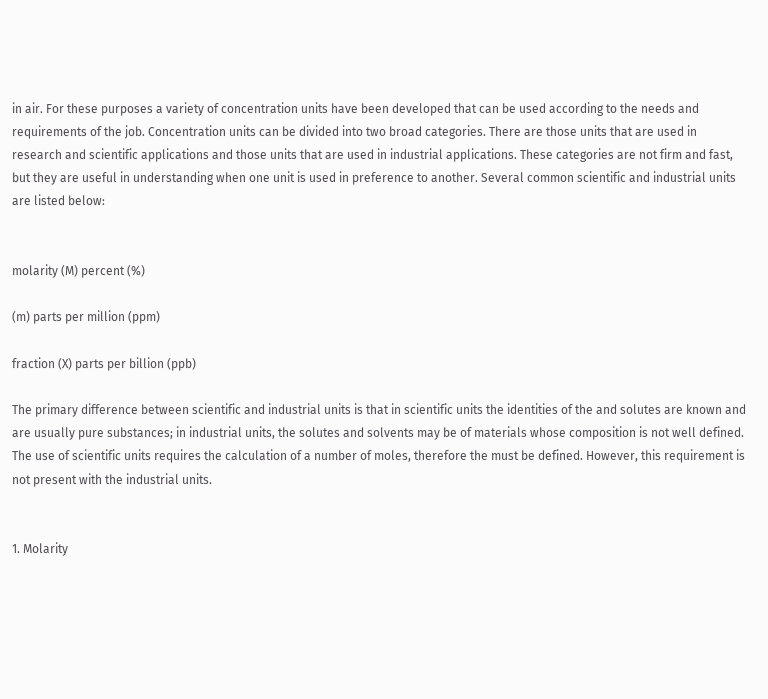in air. For these purposes a variety of concentration units have been developed that can be used according to the needs and requirements of the job. Concentration units can be divided into two broad categories. There are those units that are used in research and scientific applications and those units that are used in industrial applications. These categories are not firm and fast, but they are useful in understanding when one unit is used in preference to another. Several common scientific and industrial units are listed below:


molarity (M) percent (%)

(m) parts per million (ppm)

fraction (X) parts per billion (ppb)

The primary difference between scientific and industrial units is that in scientific units the identities of the and solutes are known and are usually pure substances; in industrial units, the solutes and solvents may be of materials whose composition is not well defined. The use of scientific units requires the calculation of a number of moles, therefore the must be defined. However, this requirement is not present with the industrial units.


1. Molarity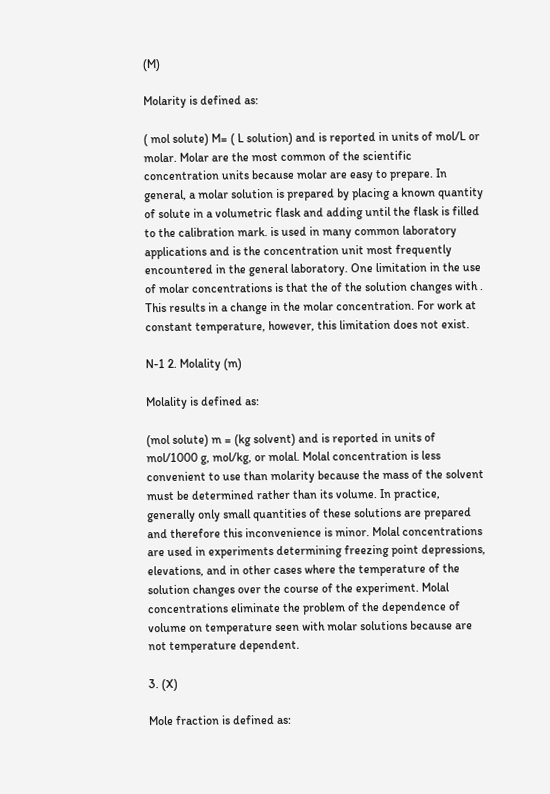(M)

Molarity is defined as:

( mol solute) M= ( L solution) and is reported in units of mol/L or molar. Molar are the most common of the scientific concentration units because molar are easy to prepare. In general, a molar solution is prepared by placing a known quantity of solute in a volumetric flask and adding until the flask is filled to the calibration mark. is used in many common laboratory applications and is the concentration unit most frequently encountered in the general laboratory. One limitation in the use of molar concentrations is that the of the solution changes with . This results in a change in the molar concentration. For work at constant temperature, however, this limitation does not exist.

N-1 2. Molality (m)

Molality is defined as:

(mol solute) m = (kg solvent) and is reported in units of mol/1000 g, mol/kg, or molal. Molal concentration is less convenient to use than molarity because the mass of the solvent must be determined rather than its volume. In practice, generally only small quantities of these solutions are prepared and therefore this inconvenience is minor. Molal concentrations are used in experiments determining freezing point depressions, elevations, and in other cases where the temperature of the solution changes over the course of the experiment. Molal concentrations eliminate the problem of the dependence of volume on temperature seen with molar solutions because are not temperature dependent.

3. (X)

Mole fraction is defined as: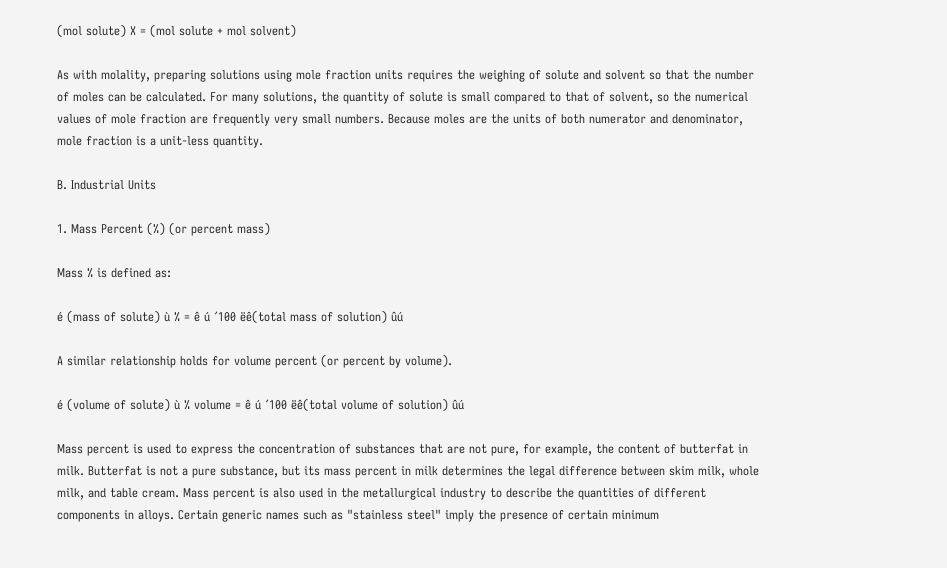(mol solute) X = (mol solute + mol solvent)

As with molality, preparing solutions using mole fraction units requires the weighing of solute and solvent so that the number of moles can be calculated. For many solutions, the quantity of solute is small compared to that of solvent, so the numerical values of mole fraction are frequently very small numbers. Because moles are the units of both numerator and denominator, mole fraction is a unit-less quantity.

B. Industrial Units

1. Mass Percent (%) (or percent mass)

Mass % is defined as:

é (mass of solute) ù % = ê ú ´100 ëê(total mass of solution) ûú

A similar relationship holds for volume percent (or percent by volume).

é (volume of solute) ù % volume = ê ú ´100 ëê(total volume of solution) ûú

Mass percent is used to express the concentration of substances that are not pure, for example, the content of butterfat in milk. Butterfat is not a pure substance, but its mass percent in milk determines the legal difference between skim milk, whole milk, and table cream. Mass percent is also used in the metallurgical industry to describe the quantities of different components in alloys. Certain generic names such as "stainless steel" imply the presence of certain minimum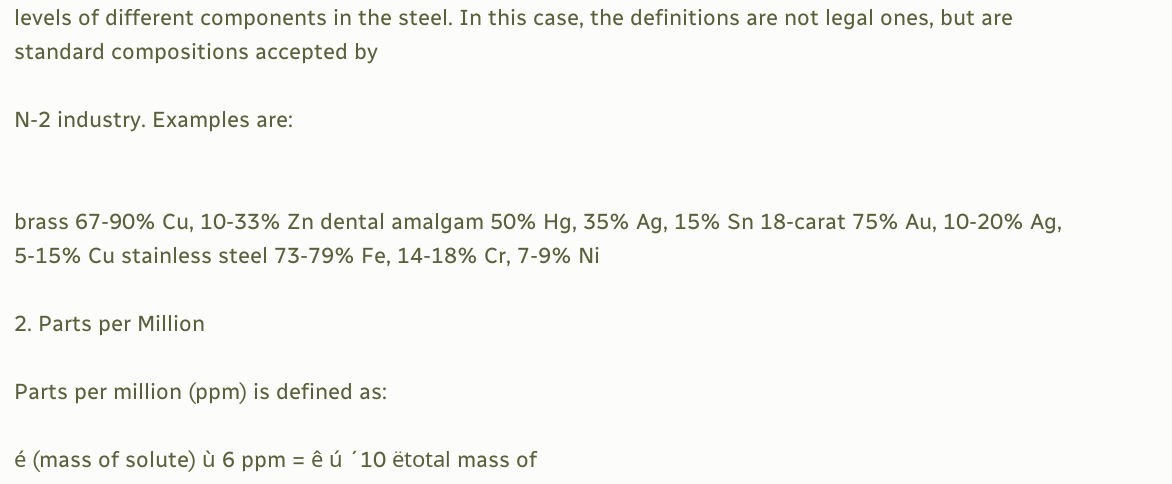levels of different components in the steel. In this case, the definitions are not legal ones, but are standard compositions accepted by

N-2 industry. Examples are:


brass 67-90% Cu, 10-33% Zn dental amalgam 50% Hg, 35% Ag, 15% Sn 18-carat 75% Au, 10-20% Ag, 5-15% Cu stainless steel 73-79% Fe, 14-18% Cr, 7-9% Ni

2. Parts per Million

Parts per million (ppm) is defined as:

é (mass of solute) ù 6 ppm = ê ú ´10 ëtotal mass of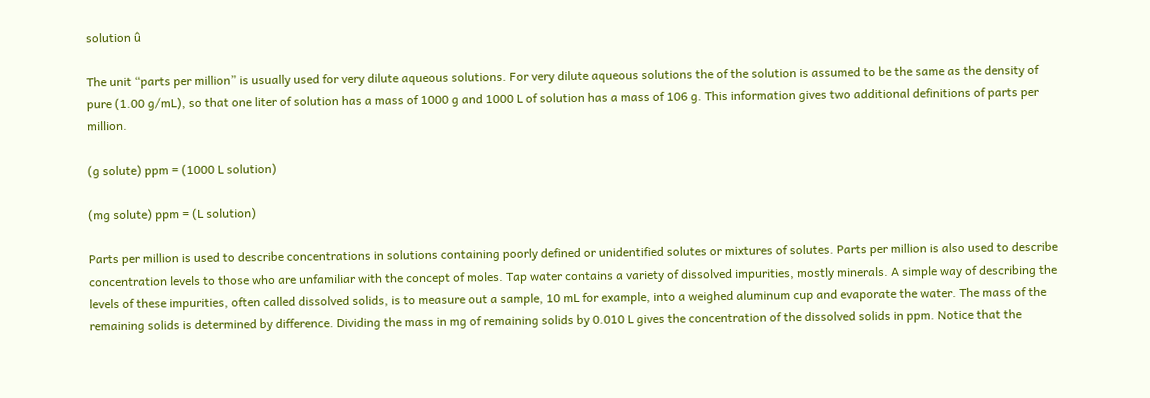solution û

The unit “parts per million” is usually used for very dilute aqueous solutions. For very dilute aqueous solutions the of the solution is assumed to be the same as the density of pure (1.00 g/mL), so that one liter of solution has a mass of 1000 g and 1000 L of solution has a mass of 106 g. This information gives two additional definitions of parts per million.

(g solute) ppm = (1000 L solution)

(mg solute) ppm = (L solution)

Parts per million is used to describe concentrations in solutions containing poorly defined or unidentified solutes or mixtures of solutes. Parts per million is also used to describe concentration levels to those who are unfamiliar with the concept of moles. Tap water contains a variety of dissolved impurities, mostly minerals. A simple way of describing the levels of these impurities, often called dissolved solids, is to measure out a sample, 10 mL for example, into a weighed aluminum cup and evaporate the water. The mass of the remaining solids is determined by difference. Dividing the mass in mg of remaining solids by 0.010 L gives the concentration of the dissolved solids in ppm. Notice that the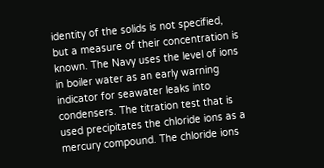identity of the solids is not specified, but a measure of their concentration is known. The Navy uses the level of ions in boiler water as an early warning indicator for seawater leaks into condensers. The titration test that is used precipitates the chloride ions as a mercury compound. The chloride ions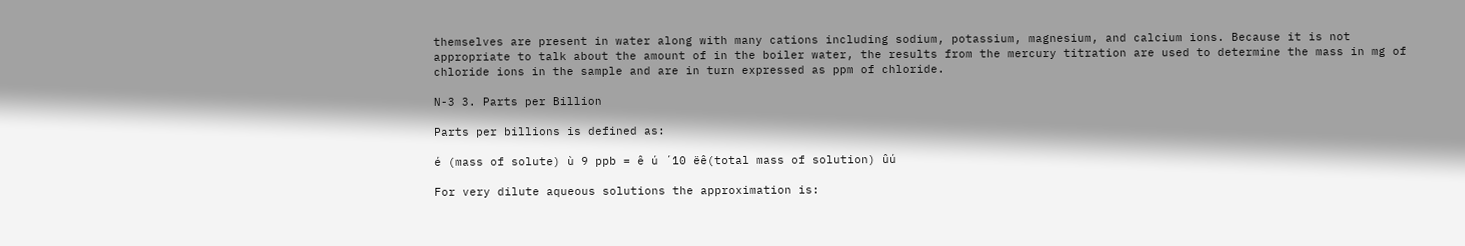themselves are present in water along with many cations including sodium, potassium, magnesium, and calcium ions. Because it is not appropriate to talk about the amount of in the boiler water, the results from the mercury titration are used to determine the mass in mg of chloride ions in the sample and are in turn expressed as ppm of chloride.

N-3 3. Parts per Billion

Parts per billions is defined as:

é (mass of solute) ù 9 ppb = ê ú ´10 ëê(total mass of solution) ûú

For very dilute aqueous solutions the approximation is: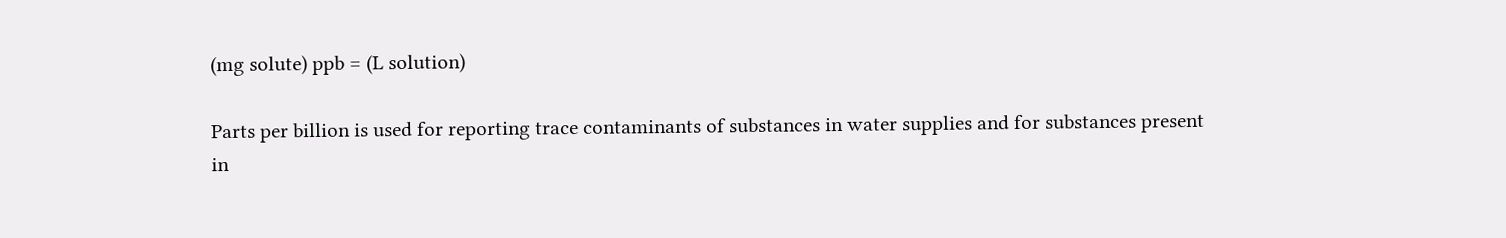(mg solute) ppb = (L solution)

Parts per billion is used for reporting trace contaminants of substances in water supplies and for substances present in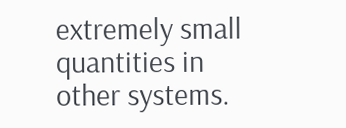extremely small quantities in other systems.